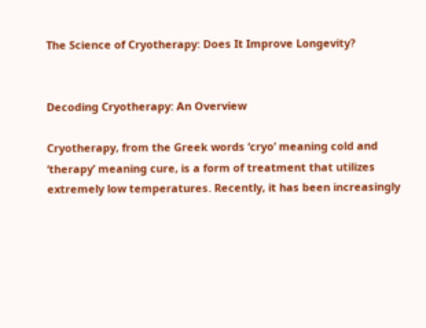The Science of Cryotherapy: Does It Improve Longevity?


Decoding Cryotherapy: An Overview

Cryotherapy, from the Greek words ‘cryo’ meaning cold and ‘therapy’ meaning cure, is a form of treatment that utilizes extremely low temperatures. Recently, it has been increasingly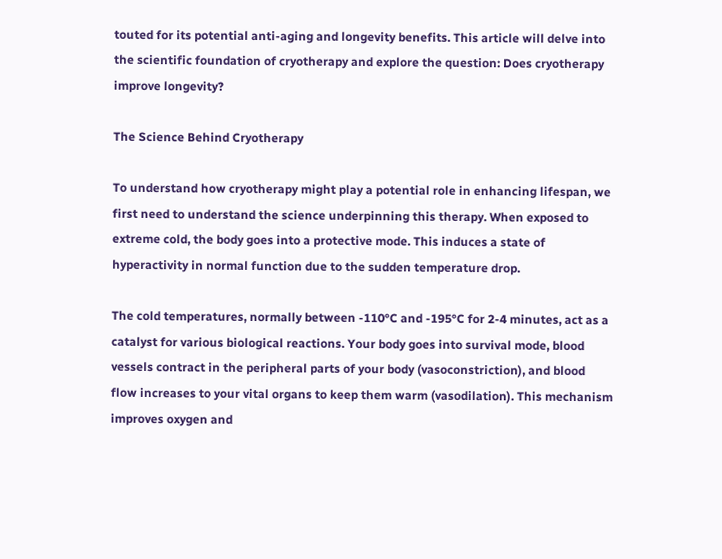touted for its potential anti-aging and longevity benefits. This article will delve into the scientific foundation of cryotherapy and explore the question: Does cryotherapy improve longevity?

The Science Behind Cryotherapy

To understand how cryotherapy might play a potential role in enhancing lifespan, we first need to understand the science underpinning this therapy. When exposed to extreme cold, the body goes into a protective mode. This induces a state of hyperactivity in normal function due to the sudden temperature drop.

The cold temperatures, normally between -110°C and -195°C for 2-4 minutes, act as a catalyst for various biological reactions. Your body goes into survival mode, blood vessels contract in the peripheral parts of your body (vasoconstriction), and blood flow increases to your vital organs to keep them warm (vasodilation). This mechanism improves oxygen and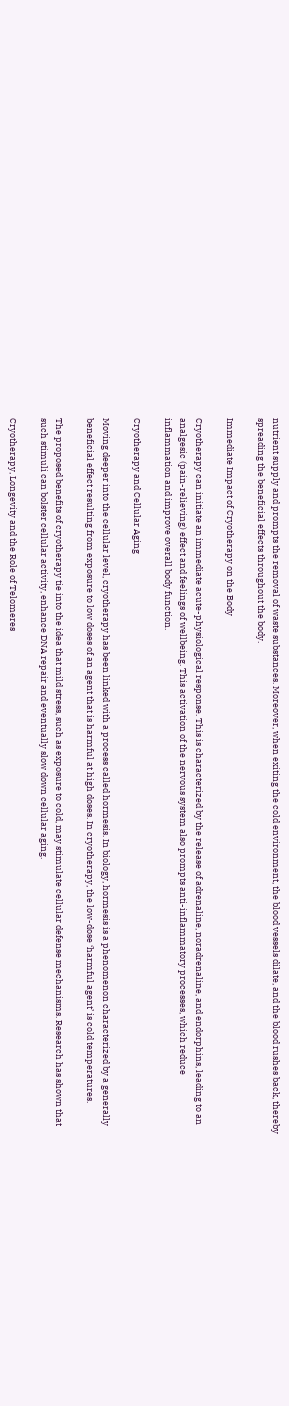nutrient supply and prompts the removal of waste substances. Moreover, when exiting the cold environment, the blood vessels dilate, and the blood rushes back, thereby spreading the beneficial effects throughout the body.

Immediate Impact of Cryotherapy on the Body

Cryotherapy can initiate an immediate acute-physiological response. This is characterized by the release of adrenaline, noradrenaline, and endorphins, leading to an analgesic (pain-relieving) effect and feelings of wellbeing. This activation of the nervous system also prompts anti-inflammatory processes, which reduce inflammation and improve overall body function.

Cryotherapy and Cellular Aging

Moving deeper into the cellular level, cryotherapy has been linked with a process called hormesis. In biology, hormesis is a phenomenon characterized by a generally beneficial effect resulting from exposure to low doses of an agent that is harmful at high doses. In cryotherapy, the low-dose ‘harmful agent’ is cold temperatures.

The proposed benefits of cryotherapy tie into the idea that mild stress, such as exposure to cold, may stimulate cellular defense mechanisms. Research has shown that such stimuli can bolster cellular activity, enhance DNA repair and eventually slow down cellular aging.

Cryotherapy, Longevity and the Role of Telomeres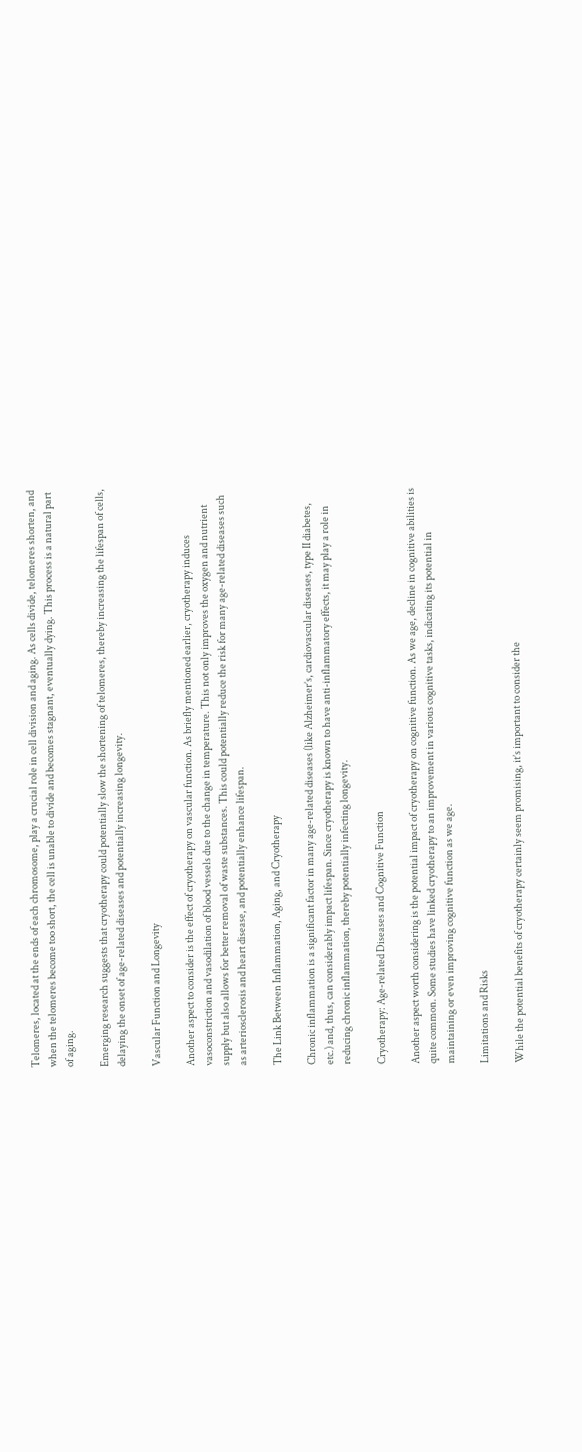Telomeres, located at the ends of each chromosome, play a crucial role in cell division and aging. As cells divide, telomeres shorten, and when the telomeres become too short, the cell is unable to divide and becomes stagnant, eventually dying. This process is a natural part of aging.

Emerging research suggests that cryotherapy could potentially slow the shortening of telomeres, thereby increasing the lifespan of cells, delaying the onset of age-related diseases and potentially increasing longevity.

Vascular Function and Longevity

Another aspect to consider is the effect of cryotherapy on vascular function. As briefly mentioned earlier, cryotherapy induces vasoconstriction and vasodilation of blood vessels due to the change in temperature. This not only improves the oxygen and nutrient supply but also allows for better removal of waste substances. This could potentially reduce the risk for many age-related diseases such as arteriosclerosis and heart disease, and potentially enhance lifespan.

The Link Between Inflammation, Aging, and Cryotherapy

Chronic inflammation is a significant factor in many age-related diseases (like Alzheimer’s, cardiovascular diseases, type II diabetes, etc.) and, thus, can considerably impact lifespan. Since cryotherapy is known to have anti-inflammatory effects, it may play a role in reducing chronic inflammation, thereby potentially infecting longevity.

Cryotherapy: Age-related Diseases and Cognitive Function

Another aspect worth considering is the potential impact of cryotherapy on cognitive function. As we age, decline in cognitive abilities is quite common. Some studies have linked cryotherapy to an improvement in various cognitive tasks, indicating its potential in maintaining or even improving cognitive function as we age.

Limitations and Risks

While the potential benefits of cryotherapy certainly seem promising, it’s important to consider the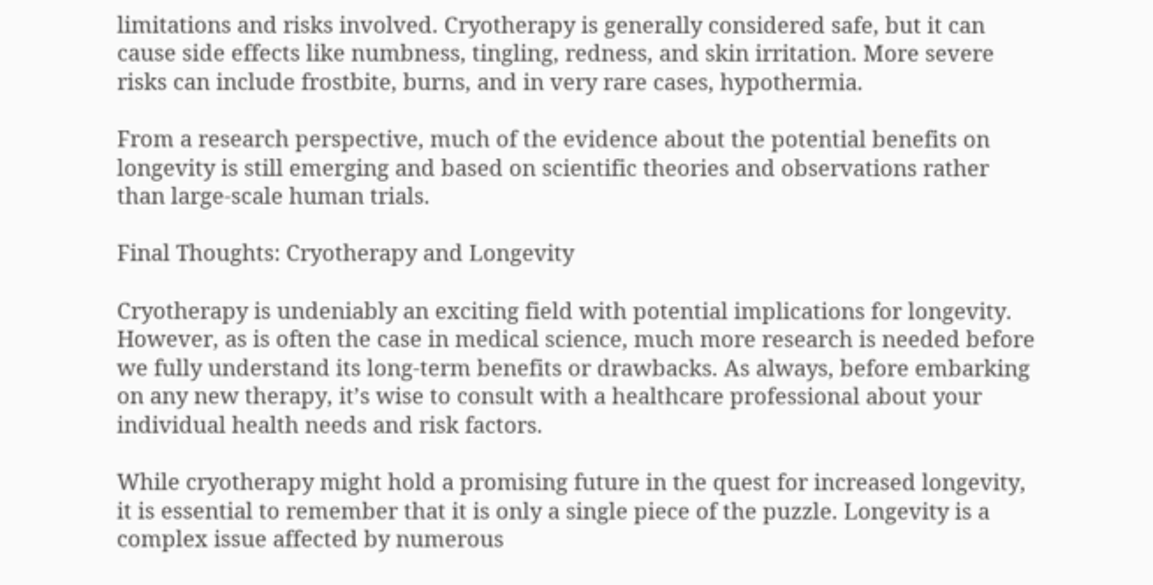limitations and risks involved. Cryotherapy is generally considered safe, but it can cause side effects like numbness, tingling, redness, and skin irritation. More severe risks can include frostbite, burns, and in very rare cases, hypothermia.

From a research perspective, much of the evidence about the potential benefits on longevity is still emerging and based on scientific theories and observations rather than large-scale human trials.

Final Thoughts: Cryotherapy and Longevity

Cryotherapy is undeniably an exciting field with potential implications for longevity. However, as is often the case in medical science, much more research is needed before we fully understand its long-term benefits or drawbacks. As always, before embarking on any new therapy, it’s wise to consult with a healthcare professional about your individual health needs and risk factors.

While cryotherapy might hold a promising future in the quest for increased longevity, it is essential to remember that it is only a single piece of the puzzle. Longevity is a complex issue affected by numerous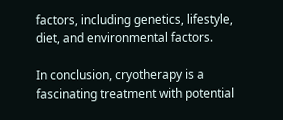factors, including genetics, lifestyle, diet, and environmental factors.

In conclusion, cryotherapy is a fascinating treatment with potential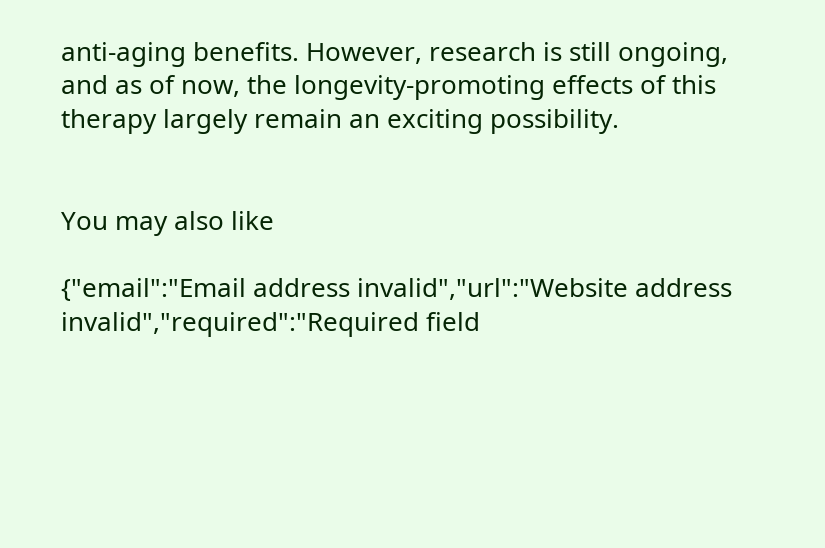anti-aging benefits. However, research is still ongoing, and as of now, the longevity-promoting effects of this therapy largely remain an exciting possibility.


You may also like

{"email":"Email address invalid","url":"Website address invalid","required":"Required field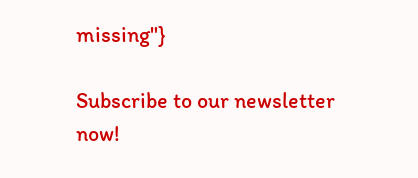missing"}

Subscribe to our newsletter now!